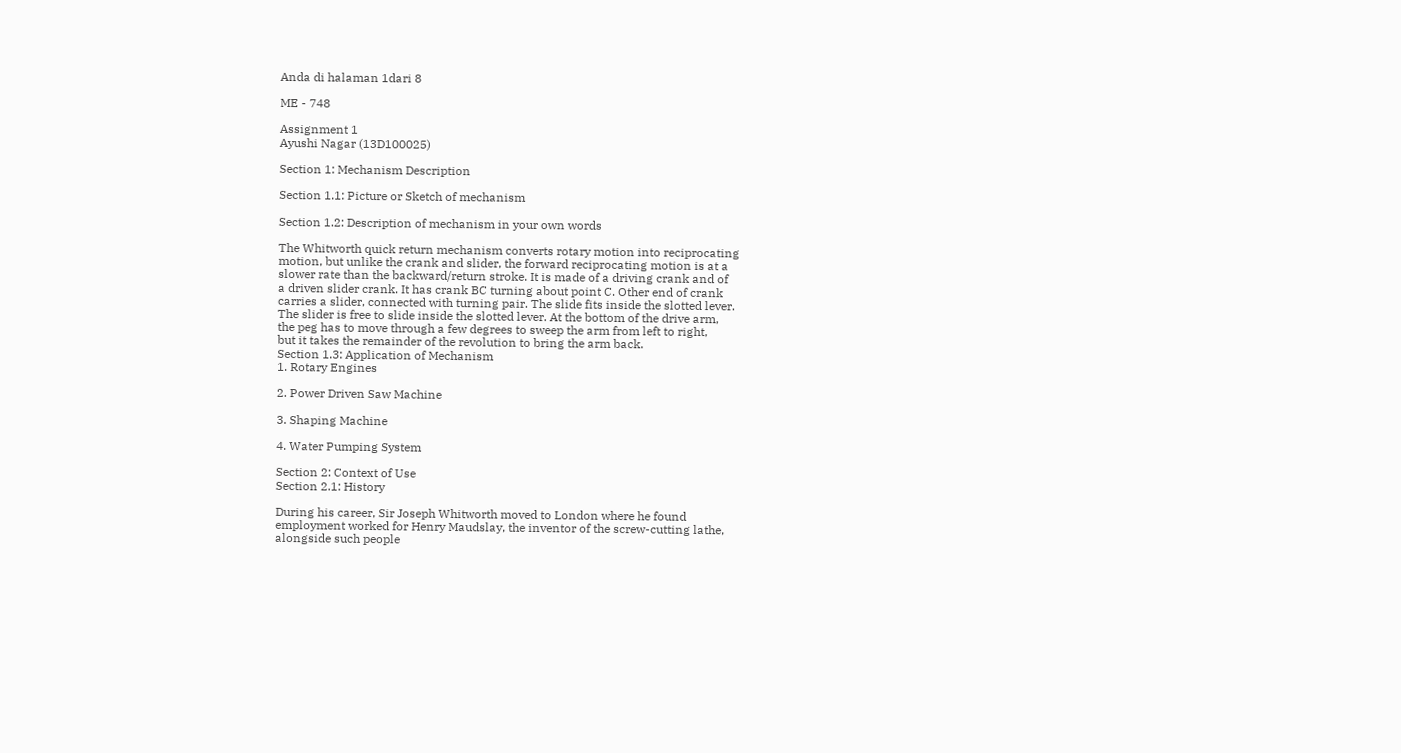Anda di halaman 1dari 8

ME - 748

Assignment 1
Ayushi Nagar (13D100025)

Section 1: Mechanism Description

Section 1.1: Picture or Sketch of mechanism

Section 1.2: Description of mechanism in your own words

The Whitworth quick return mechanism converts rotary motion into reciprocating
motion, but unlike the crank and slider, the forward reciprocating motion is at a
slower rate than the backward/return stroke. It is made of a driving crank and of
a driven slider crank. It has crank BC turning about point C. Other end of crank
carries a slider, connected with turning pair. The slide fits inside the slotted lever.
The slider is free to slide inside the slotted lever. At the bottom of the drive arm,
the peg has to move through a few degrees to sweep the arm from left to right,
but it takes the remainder of the revolution to bring the arm back.
Section 1.3: Application of Mechanism
1. Rotary Engines

2. Power Driven Saw Machine

3. Shaping Machine

4. Water Pumping System

Section 2: Context of Use
Section 2.1: History

During his career, Sir Joseph Whitworth moved to London where he found
employment worked for Henry Maudslay, the inventor of the screw-cutting lathe,
alongside such people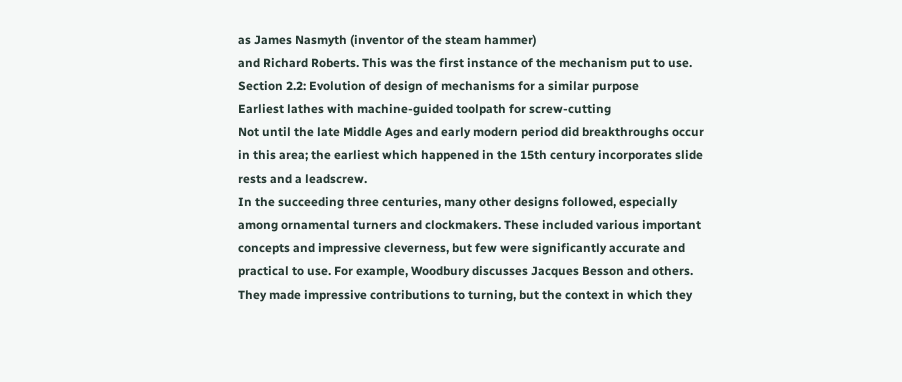as James Nasmyth (inventor of the steam hammer)
and Richard Roberts. This was the first instance of the mechanism put to use.
Section 2.2: Evolution of design of mechanisms for a similar purpose
Earliest lathes with machine-guided toolpath for screw-cutting
Not until the late Middle Ages and early modern period did breakthroughs occur
in this area; the earliest which happened in the 15th century incorporates slide
rests and a leadscrew.
In the succeeding three centuries, many other designs followed, especially
among ornamental turners and clockmakers. These included various important
concepts and impressive cleverness, but few were significantly accurate and
practical to use. For example, Woodbury discusses Jacques Besson and others.
They made impressive contributions to turning, but the context in which they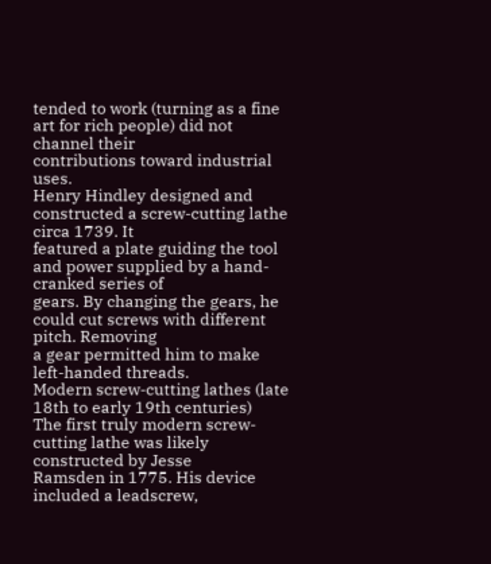tended to work (turning as a fine art for rich people) did not channel their
contributions toward industrial uses.
Henry Hindley designed and constructed a screw-cutting lathe circa 1739. It
featured a plate guiding the tool and power supplied by a hand-cranked series of
gears. By changing the gears, he could cut screws with different pitch. Removing
a gear permitted him to make left-handed threads.
Modern screw-cutting lathes (late 18th to early 19th centuries)
The first truly modern screw-cutting lathe was likely constructed by Jesse
Ramsden in 1775. His device included a leadscrew,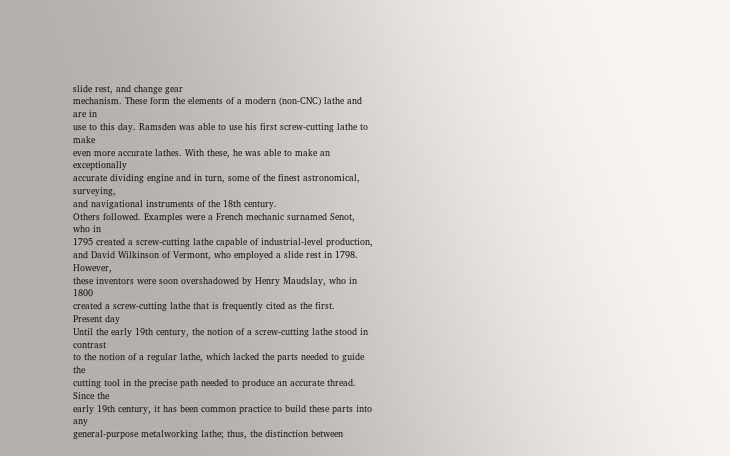slide rest, and change gear
mechanism. These form the elements of a modern (non-CNC) lathe and are in
use to this day. Ramsden was able to use his first screw-cutting lathe to make
even more accurate lathes. With these, he was able to make an exceptionally
accurate dividing engine and in turn, some of the finest astronomical, surveying,
and navigational instruments of the 18th century.
Others followed. Examples were a French mechanic surnamed Senot, who in
1795 created a screw-cutting lathe capable of industrial-level production,
and David Wilkinson of Vermont, who employed a slide rest in 1798. However,
these inventors were soon overshadowed by Henry Maudslay, who in 1800
created a screw-cutting lathe that is frequently cited as the first.
Present day
Until the early 19th century, the notion of a screw-cutting lathe stood in contrast
to the notion of a regular lathe, which lacked the parts needed to guide the
cutting tool in the precise path needed to produce an accurate thread. Since the
early 19th century, it has been common practice to build these parts into any
general-purpose metalworking lathe; thus, the distinction between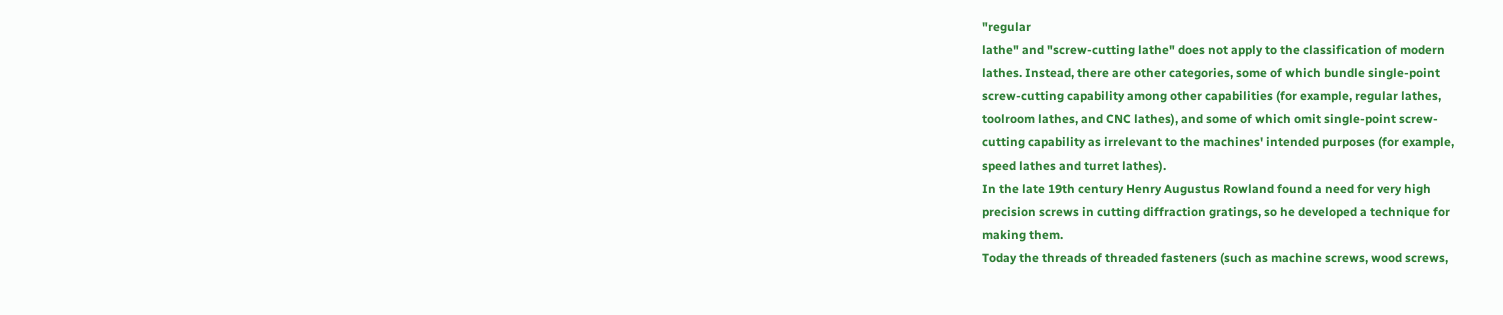"regular
lathe" and "screw-cutting lathe" does not apply to the classification of modern
lathes. Instead, there are other categories, some of which bundle single-point
screw-cutting capability among other capabilities (for example, regular lathes,
toolroom lathes, and CNC lathes), and some of which omit single-point screw-
cutting capability as irrelevant to the machines' intended purposes (for example,
speed lathes and turret lathes).
In the late 19th century Henry Augustus Rowland found a need for very high
precision screws in cutting diffraction gratings, so he developed a technique for
making them.
Today the threads of threaded fasteners (such as machine screws, wood screws,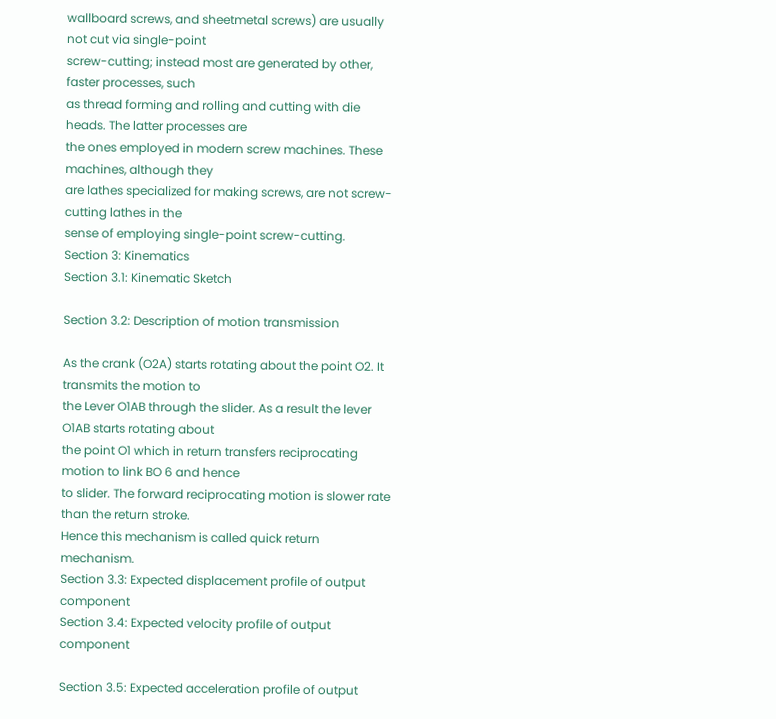wallboard screws, and sheetmetal screws) are usually not cut via single-point
screw-cutting; instead most are generated by other, faster processes, such
as thread forming and rolling and cutting with die heads. The latter processes are
the ones employed in modern screw machines. These machines, although they
are lathes specialized for making screws, are not screw-cutting lathes in the
sense of employing single-point screw-cutting.
Section 3: Kinematics
Section 3.1: Kinematic Sketch

Section 3.2: Description of motion transmission

As the crank (O2A) starts rotating about the point O2. It transmits the motion to
the Lever O1AB through the slider. As a result the lever O1AB starts rotating about
the point O1 which in return transfers reciprocating motion to link BO 6 and hence
to slider. The forward reciprocating motion is slower rate than the return stroke.
Hence this mechanism is called quick return mechanism.
Section 3.3: Expected displacement profile of output component
Section 3.4: Expected velocity profile of output component

Section 3.5: Expected acceleration profile of output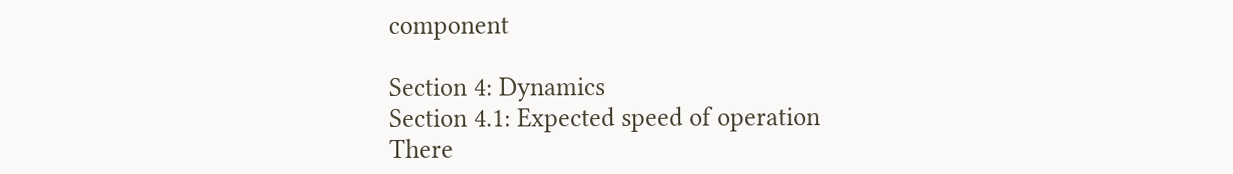component

Section 4: Dynamics
Section 4.1: Expected speed of operation
There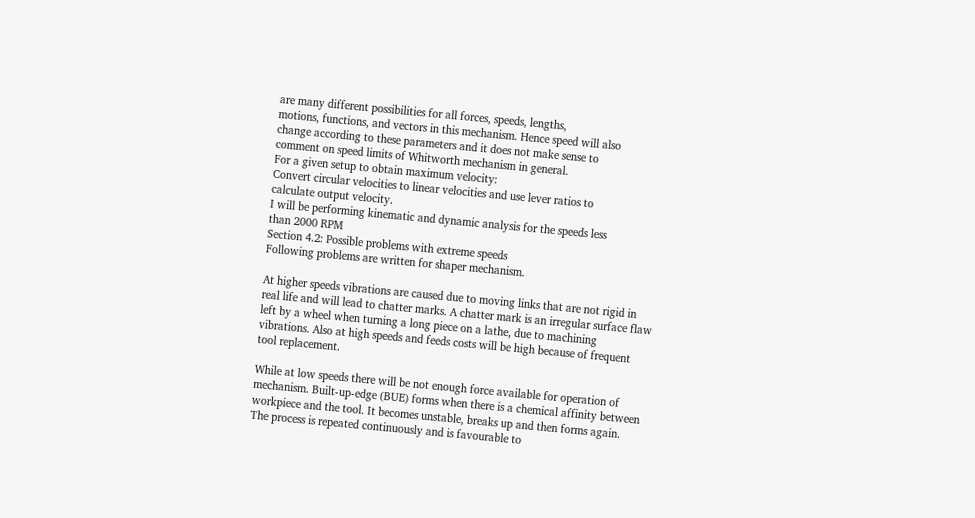are many different possibilities for all forces, speeds, lengths,
motions, functions, and vectors in this mechanism. Hence speed will also
change according to these parameters and it does not make sense to
comment on speed limits of Whitworth mechanism in general.
For a given setup to obtain maximum velocity:
Convert circular velocities to linear velocities and use lever ratios to
calculate output velocity.
I will be performing kinematic and dynamic analysis for the speeds less
than 2000 RPM
Section 4.2: Possible problems with extreme speeds
Following problems are written for shaper mechanism.

At higher speeds vibrations are caused due to moving links that are not rigid in
real life and will lead to chatter marks. A chatter mark is an irregular surface flaw
left by a wheel when turning a long piece on a lathe, due to machining
vibrations. Also at high speeds and feeds costs will be high because of frequent
tool replacement.

While at low speeds there will be not enough force available for operation of
mechanism. Built-up-edge (BUE) forms when there is a chemical affinity between
workpiece and the tool. It becomes unstable, breaks up and then forms again.
The process is repeated continuously and is favourable to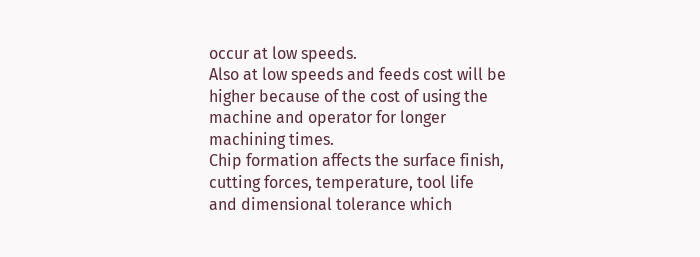occur at low speeds.
Also at low speeds and feeds cost will be higher because of the cost of using the
machine and operator for longer machining times.
Chip formation affects the surface finish, cutting forces, temperature, tool life
and dimensional tolerance which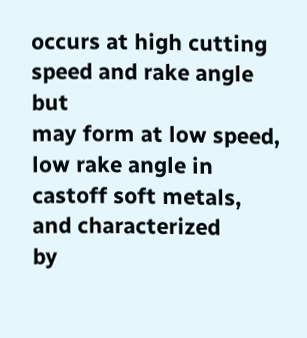occurs at high cutting speed and rake angle but
may form at low speed, low rake angle in castoff soft metals, and characterized
by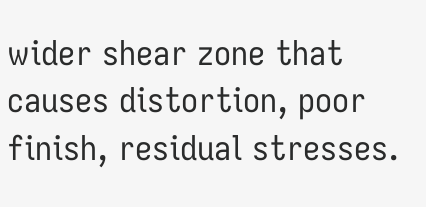wider shear zone that causes distortion, poor finish, residual stresses.